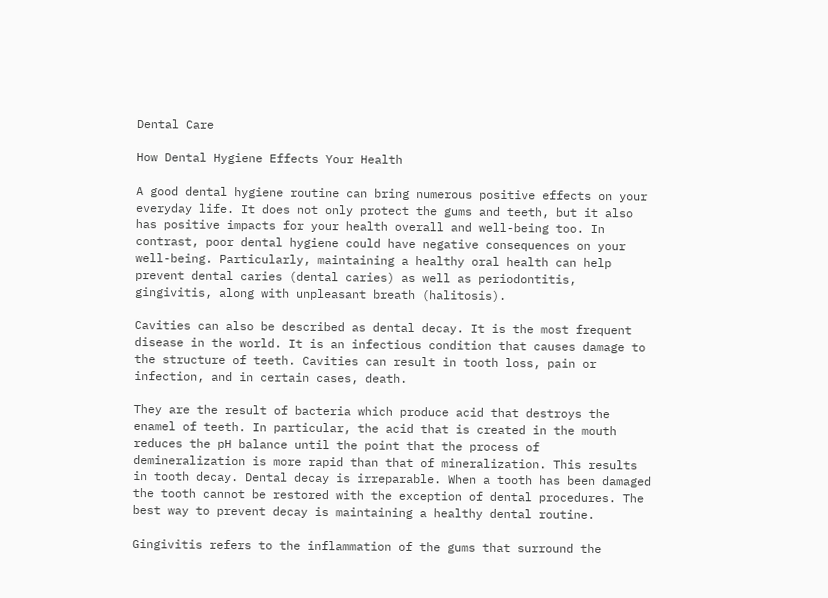Dental Care

How Dental Hygiene Effects Your Health

A good dental hygiene routine can bring numerous positive effects on your everyday life. It does not only protect the gums and teeth, but it also has positive impacts for your health overall and well-being too. In contrast, poor dental hygiene could have negative consequences on your well-being. Particularly, maintaining a healthy oral health can help prevent dental caries (dental caries) as well as periodontitis, gingivitis, along with unpleasant breath (halitosis).

Cavities can also be described as dental decay. It is the most frequent disease in the world. It is an infectious condition that causes damage to the structure of teeth. Cavities can result in tooth loss, pain or infection, and in certain cases, death.

They are the result of bacteria which produce acid that destroys the enamel of teeth. In particular, the acid that is created in the mouth reduces the pH balance until the point that the process of demineralization is more rapid than that of mineralization. This results in tooth decay. Dental decay is irreparable. When a tooth has been damaged the tooth cannot be restored with the exception of dental procedures. The best way to prevent decay is maintaining a healthy dental routine.

Gingivitis refers to the inflammation of the gums that surround the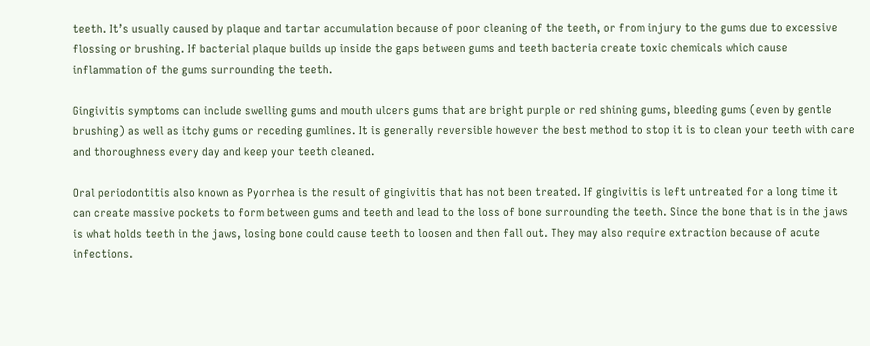teeth. It’s usually caused by plaque and tartar accumulation because of poor cleaning of the teeth, or from injury to the gums due to excessive flossing or brushing. If bacterial plaque builds up inside the gaps between gums and teeth bacteria create toxic chemicals which cause inflammation of the gums surrounding the teeth.

Gingivitis symptoms can include swelling gums and mouth ulcers gums that are bright purple or red shining gums, bleeding gums (even by gentle brushing) as well as itchy gums or receding gumlines. It is generally reversible however the best method to stop it is to clean your teeth with care and thoroughness every day and keep your teeth cleaned.

Oral periodontitis also known as Pyorrhea is the result of gingivitis that has not been treated. If gingivitis is left untreated for a long time it can create massive pockets to form between gums and teeth and lead to the loss of bone surrounding the teeth. Since the bone that is in the jaws is what holds teeth in the jaws, losing bone could cause teeth to loosen and then fall out. They may also require extraction because of acute infections.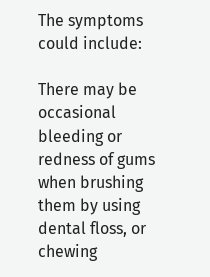The symptoms could include:

There may be occasional bleeding or redness of gums when brushing them by using dental floss, or chewing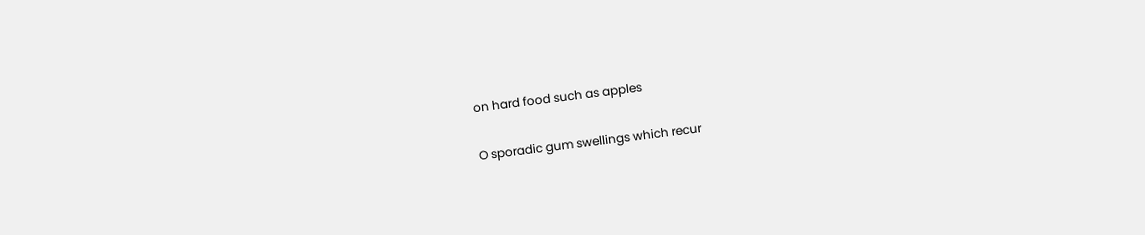on hard food such as apples

O sporadic gum swellings which recur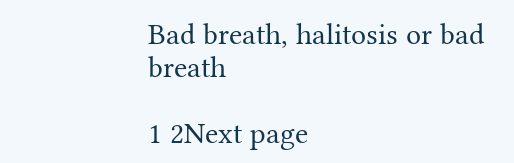Bad breath, halitosis or bad breath

1 2Next page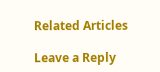Related Articles

Leave a Reply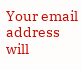Your email address will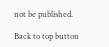not be published.

Back to top button